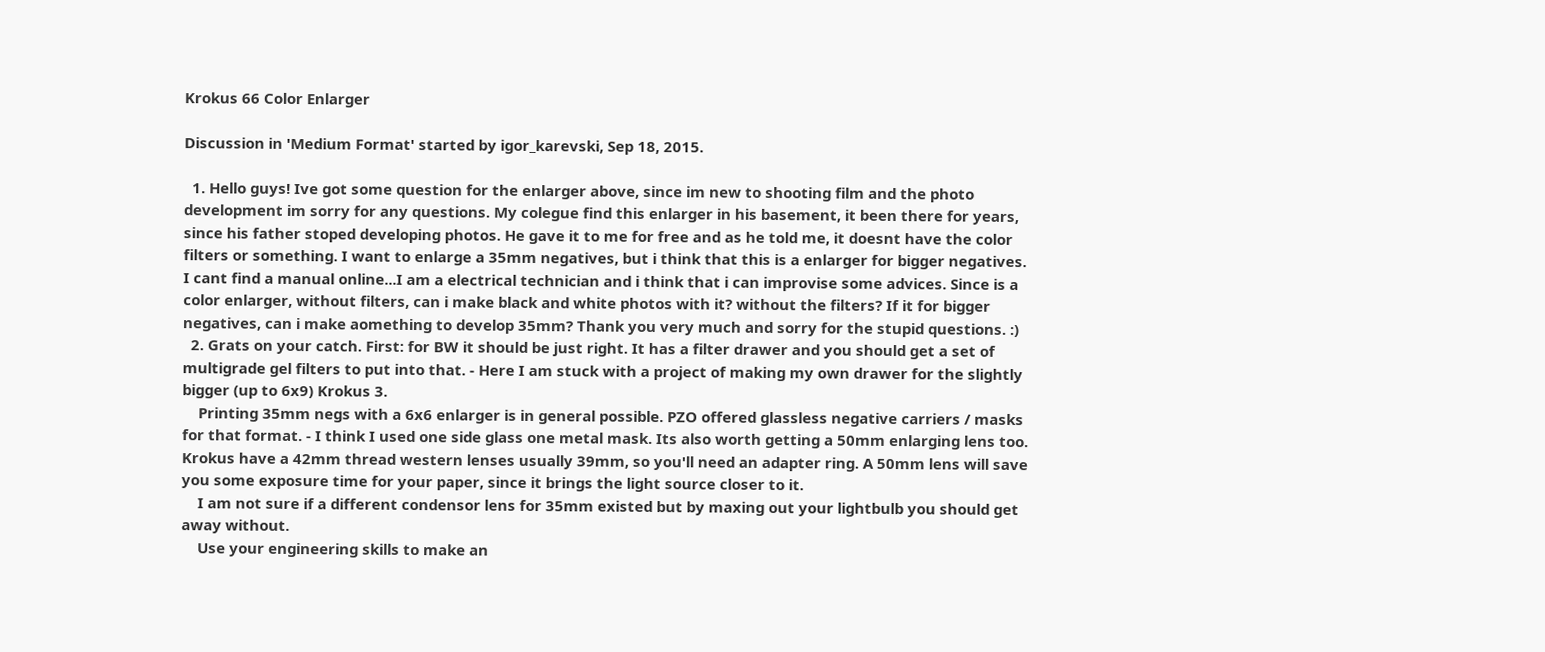Krokus 66 Color Enlarger

Discussion in 'Medium Format' started by igor_karevski, Sep 18, 2015.

  1. Hello guys! Ive got some question for the enlarger above, since im new to shooting film and the photo development im sorry for any questions. My colegue find this enlarger in his basement, it been there for years, since his father stoped developing photos. He gave it to me for free and as he told me, it doesnt have the color filters or something. I want to enlarge a 35mm negatives, but i think that this is a enlarger for bigger negatives. I cant find a manual online...I am a electrical technician and i think that i can improvise some advices. Since is a color enlarger, without filters, can i make black and white photos with it? without the filters? If it for bigger negatives, can i make aomething to develop 35mm? Thank you very much and sorry for the stupid questions. :)
  2. Grats on your catch. First: for BW it should be just right. It has a filter drawer and you should get a set of multigrade gel filters to put into that. - Here I am stuck with a project of making my own drawer for the slightly bigger (up to 6x9) Krokus 3.
    Printing 35mm negs with a 6x6 enlarger is in general possible. PZO offered glassless negative carriers / masks for that format. - I think I used one side glass one metal mask. Its also worth getting a 50mm enlarging lens too. Krokus have a 42mm thread western lenses usually 39mm, so you'll need an adapter ring. A 50mm lens will save you some exposure time for your paper, since it brings the light source closer to it.
    I am not sure if a different condensor lens for 35mm existed but by maxing out your lightbulb you should get away without.
    Use your engineering skills to make an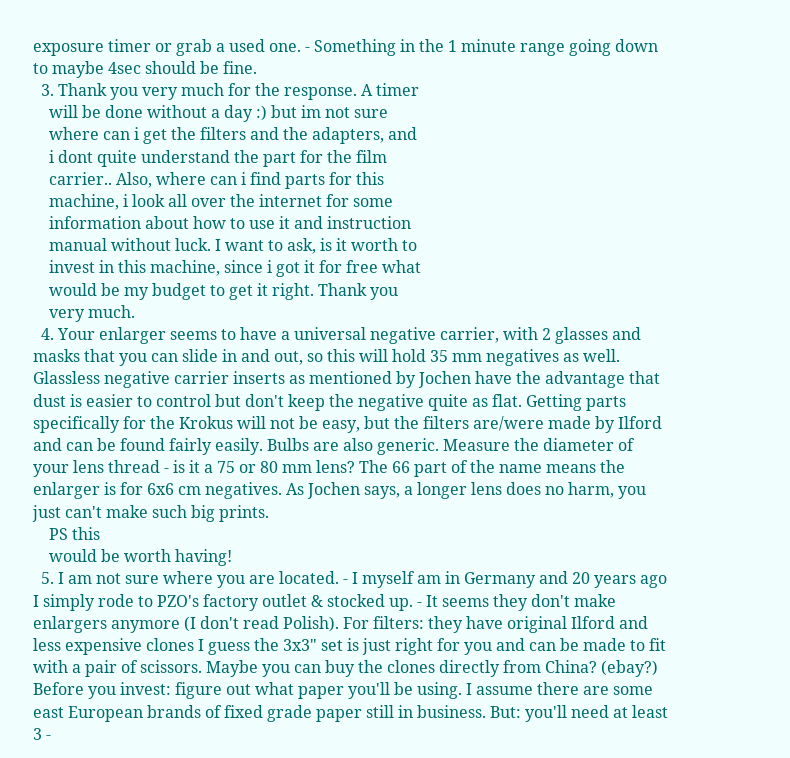exposure timer or grab a used one. - Something in the 1 minute range going down to maybe 4sec should be fine.
  3. Thank you very much for the response. A timer
    will be done without a day :) but im not sure
    where can i get the filters and the adapters, and
    i dont quite understand the part for the film
    carrier.. Also, where can i find parts for this
    machine, i look all over the internet for some
    information about how to use it and instruction
    manual without luck. I want to ask, is it worth to
    invest in this machine, since i got it for free what
    would be my budget to get it right. Thank you
    very much.
  4. Your enlarger seems to have a universal negative carrier, with 2 glasses and masks that you can slide in and out, so this will hold 35 mm negatives as well. Glassless negative carrier inserts as mentioned by Jochen have the advantage that dust is easier to control but don't keep the negative quite as flat. Getting parts specifically for the Krokus will not be easy, but the filters are/were made by Ilford and can be found fairly easily. Bulbs are also generic. Measure the diameter of your lens thread - is it a 75 or 80 mm lens? The 66 part of the name means the enlarger is for 6x6 cm negatives. As Jochen says, a longer lens does no harm, you just can't make such big prints.
    PS this
    would be worth having!
  5. I am not sure where you are located. - I myself am in Germany and 20 years ago I simply rode to PZO's factory outlet & stocked up. - It seems they don't make enlargers anymore (I don't read Polish). For filters: they have original Ilford and less expensive clones I guess the 3x3" set is just right for you and can be made to fit with a pair of scissors. Maybe you can buy the clones directly from China? (ebay?) Before you invest: figure out what paper you'll be using. I assume there are some east European brands of fixed grade paper still in business. But: you'll need at least 3 -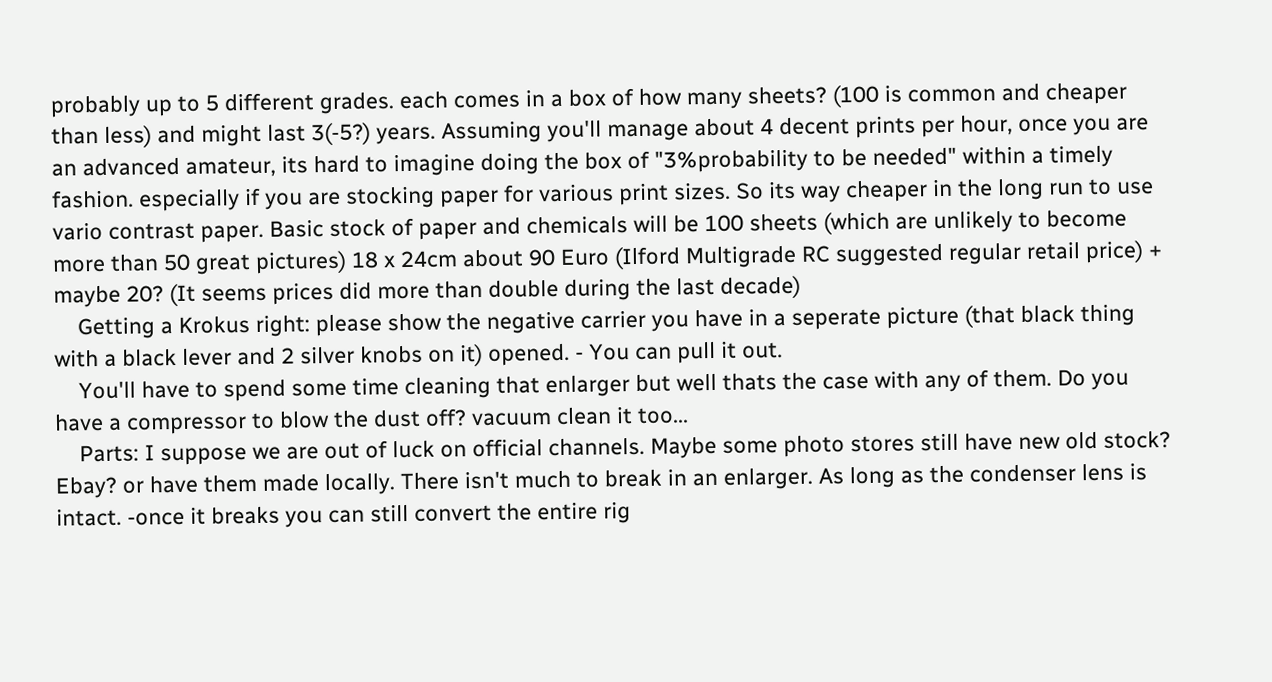probably up to 5 different grades. each comes in a box of how many sheets? (100 is common and cheaper than less) and might last 3(-5?) years. Assuming you'll manage about 4 decent prints per hour, once you are an advanced amateur, its hard to imagine doing the box of "3%probability to be needed" within a timely fashion. especially if you are stocking paper for various print sizes. So its way cheaper in the long run to use vario contrast paper. Basic stock of paper and chemicals will be 100 sheets (which are unlikely to become more than 50 great pictures) 18 x 24cm about 90 Euro (Ilford Multigrade RC suggested regular retail price) + maybe 20? (It seems prices did more than double during the last decade)
    Getting a Krokus right: please show the negative carrier you have in a seperate picture (that black thing with a black lever and 2 silver knobs on it) opened. - You can pull it out.
    You'll have to spend some time cleaning that enlarger but well thats the case with any of them. Do you have a compressor to blow the dust off? vacuum clean it too...
    Parts: I suppose we are out of luck on official channels. Maybe some photo stores still have new old stock? Ebay? or have them made locally. There isn't much to break in an enlarger. As long as the condenser lens is intact. -once it breaks you can still convert the entire rig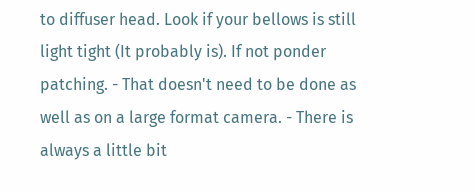to diffuser head. Look if your bellows is still light tight (It probably is). If not ponder patching. - That doesn't need to be done as well as on a large format camera. - There is always a little bit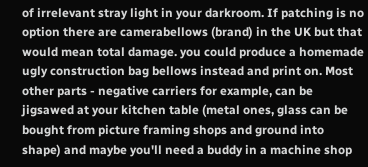of irrelevant stray light in your darkroom. If patching is no option there are camerabellows (brand) in the UK but that would mean total damage. you could produce a homemade ugly construction bag bellows instead and print on. Most other parts - negative carriers for example, can be jigsawed at your kitchen table (metal ones, glass can be bought from picture framing shops and ground into shape) and maybe you'll need a buddy in a machine shop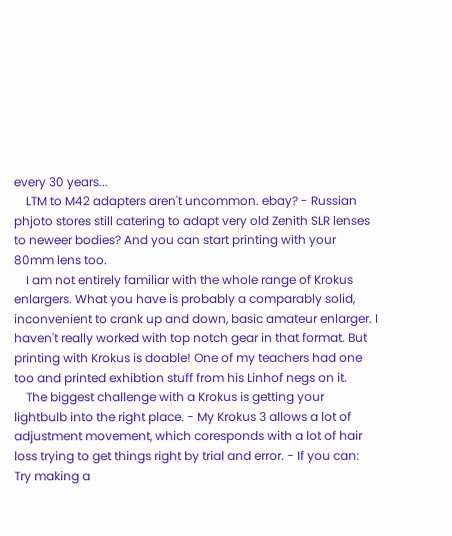every 30 years...
    LTM to M42 adapters aren't uncommon. ebay? - Russian phjoto stores still catering to adapt very old Zenith SLR lenses to neweer bodies? And you can start printing with your 80mm lens too.
    I am not entirely familiar with the whole range of Krokus enlargers. What you have is probably a comparably solid, inconvenient to crank up and down, basic amateur enlarger. I haven't really worked with top notch gear in that format. But printing with Krokus is doable! One of my teachers had one too and printed exhibtion stuff from his Linhof negs on it.
    The biggest challenge with a Krokus is getting your lightbulb into the right place. - My Krokus 3 allows a lot of adjustment movement, which coresponds with a lot of hair loss trying to get things right by trial and error. - If you can: Try making a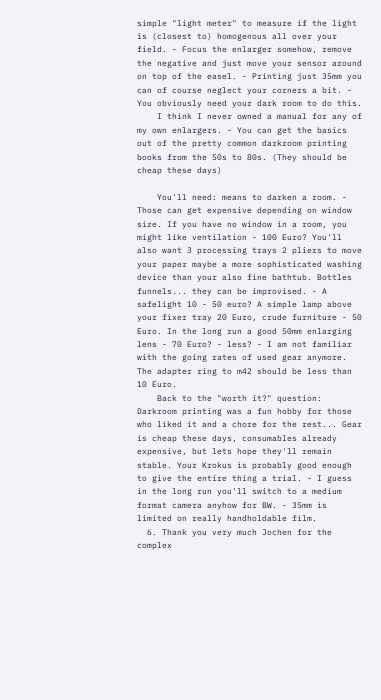simple "light meter" to measure if the light is (closest to) homogenous all over your field. - Focus the enlarger somehow, remove the negative and just move your sensor around on top of the easel. - Printing just 35mm you can of course neglect your corners a bit. - You obviously need your dark room to do this.
    I think I never owned a manual for any of my own enlargers. - You can get the basics out of the pretty common darkroom printing books from the 50s to 80s. (They should be cheap these days)

    You'll need: means to darken a room. - Those can get expensive depending on window size. If you have no window in a room, you might like ventilation - 100 Euro? You'll also want 3 processing trays 2 pliers to move your paper maybe a more sophisticated washing device than your also fine bathtub. Bottles funnels... they can be improvised. - A safelight 10 - 50 euro? A simple lamp above your fixer tray 20 Euro, crude furniture - 50 Euro. In the long run a good 50mm enlarging lens - 70 Euro? - less? - I am not familiar with the going rates of used gear anymore. The adapter ring to m42 should be less than 10 Euro.
    Back to the "worth it?" question: Darkroom printing was a fun hobby for those who liked it and a chore for the rest... Gear is cheap these days, consumables already expensive, but lets hope they'll remain stable. Your Krokus is probably good enough to give the entire thing a trial. - I guess in the long run you'll switch to a medium format camera anyhow for BW. - 35mm is limited on really handholdable film.
  6. Thank you very much Jochen for the complex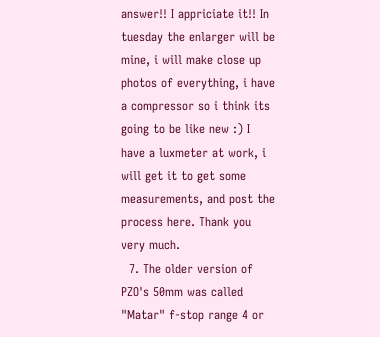answer!! I appriciate it!! In tuesday the enlarger will be mine, i will make close up photos of everything, i have a compressor so i think its going to be like new :) I have a luxmeter at work, i will get it to get some measurements, and post the process here. Thank you very much.
  7. The older version of PZO's 50mm was called "Matar" f-stop range 4 or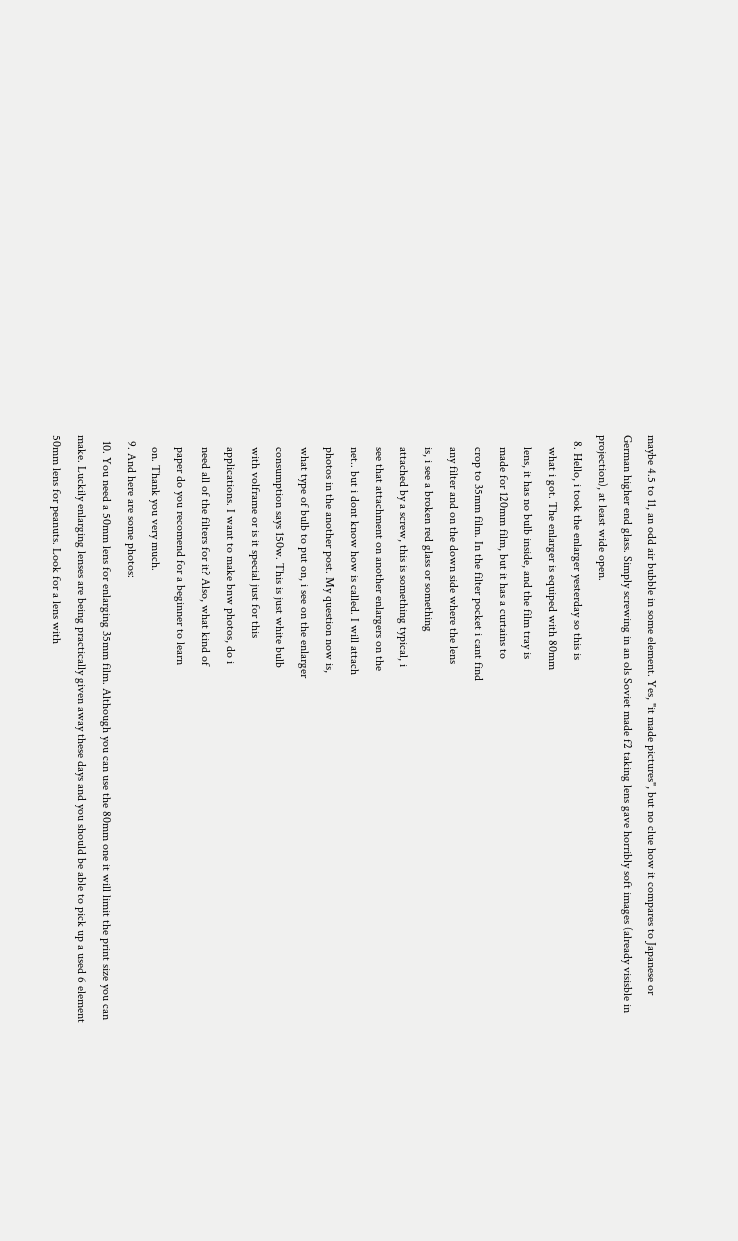maybe 4.5 to 11, an odd air bubble in some element. Yes, "it made pictures", but no clue how it compares to Japanese or German higher end glass. Simply screwing in an ols Soviet made f2 taking lens gave horribly soft images (already visisble in projection), at least wide open.
  8. Hello, i took the enlarger yesterday so this is
    what i got. The enlarger is equiped with 80mm
    lens, it has no bulb inside, and the film tray is
    made for 120mm film, but it has a curtains to
    crop to 35mm film. In the filter pocket i cant find
    any filter and on the down side where the lens
    is, i see a broken red glass or something
    attached by a screw, this is something typical, i
    see that attachment on another enlargers on the
    net.. but i dont know how is called. I will attach
    photos in the another post. My question now is,
    what type of bulb to put on, i see on the enlarger
    consumption says 150w. This is just white bulb
    with volframe or is it special just for this
    applications. I want to make bnw photos, do i
    need all of the filters for it? Also, what kind of
    paper do you recomend for a beginner to learn
    on. Thank you very much.
  9. And here are some photos:
  10. You need a 50mm lens for enlarging 35mm film. Although you can use the 80mm one it will limit the print size you can make. Luckily enlarging lenses are being practically given away these days and you should be able to pick up a used 6 element 50mm lens for peanuts. Look for a lens with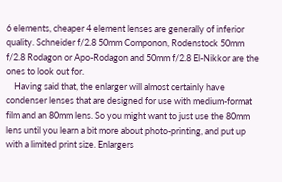6 elements, cheaper 4 element lenses are generally of inferior quality. Schneider f/2.8 50mm Componon, Rodenstock 50mm f/2.8 Rodagon or Apo-Rodagon and 50mm f/2.8 El-Nikkor are the ones to look out for.
    Having said that, the enlarger will almost certainly have condenser lenses that are designed for use with medium-format film and an 80mm lens. So you might want to just use the 80mm lens until you learn a bit more about photo-printing, and put up with a limited print size. Enlargers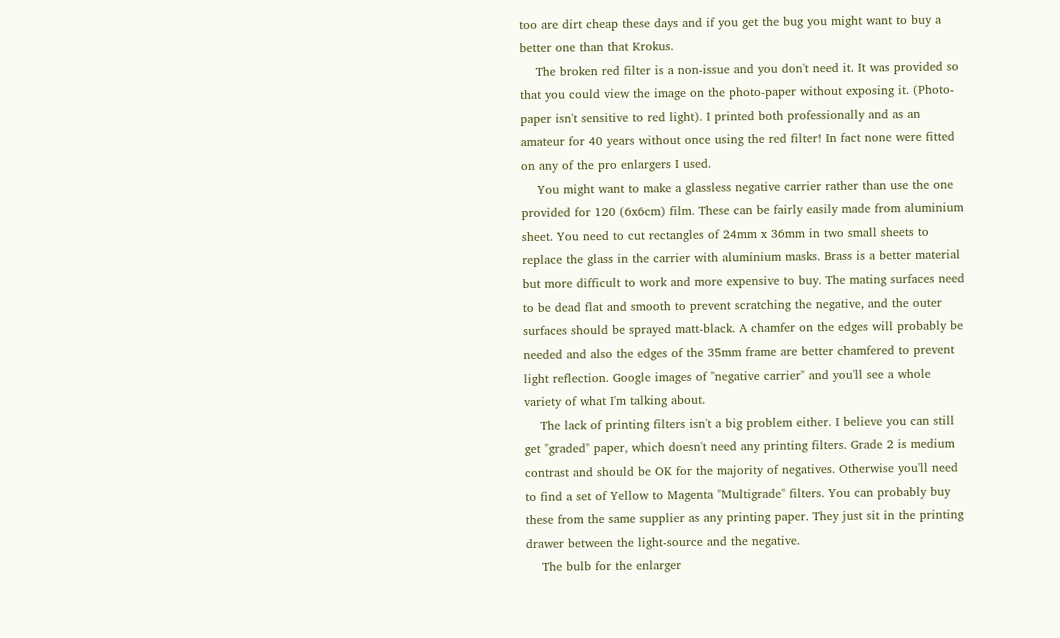too are dirt cheap these days and if you get the bug you might want to buy a better one than that Krokus.
    The broken red filter is a non-issue and you don't need it. It was provided so that you could view the image on the photo-paper without exposing it. (Photo-paper isn't sensitive to red light). I printed both professionally and as an amateur for 40 years without once using the red filter! In fact none were fitted on any of the pro enlargers I used.
    You might want to make a glassless negative carrier rather than use the one provided for 120 (6x6cm) film. These can be fairly easily made from aluminium sheet. You need to cut rectangles of 24mm x 36mm in two small sheets to replace the glass in the carrier with aluminium masks. Brass is a better material but more difficult to work and more expensive to buy. The mating surfaces need to be dead flat and smooth to prevent scratching the negative, and the outer surfaces should be sprayed matt-black. A chamfer on the edges will probably be needed and also the edges of the 35mm frame are better chamfered to prevent light reflection. Google images of "negative carrier" and you'll see a whole variety of what I'm talking about.
    The lack of printing filters isn't a big problem either. I believe you can still get "graded" paper, which doesn't need any printing filters. Grade 2 is medium contrast and should be OK for the majority of negatives. Otherwise you'll need to find a set of Yellow to Magenta "Multigrade" filters. You can probably buy these from the same supplier as any printing paper. They just sit in the printing drawer between the light-source and the negative.
    The bulb for the enlarger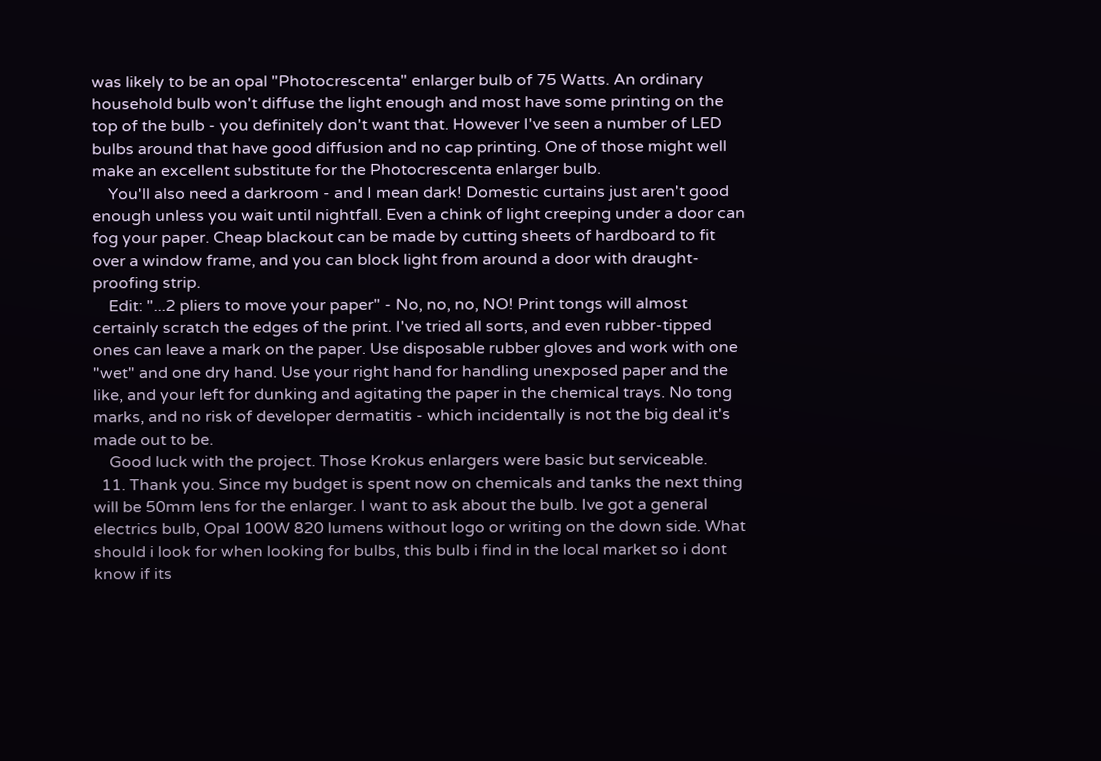was likely to be an opal "Photocrescenta" enlarger bulb of 75 Watts. An ordinary household bulb won't diffuse the light enough and most have some printing on the top of the bulb - you definitely don't want that. However I've seen a number of LED bulbs around that have good diffusion and no cap printing. One of those might well make an excellent substitute for the Photocrescenta enlarger bulb.
    You'll also need a darkroom - and I mean dark! Domestic curtains just aren't good enough unless you wait until nightfall. Even a chink of light creeping under a door can fog your paper. Cheap blackout can be made by cutting sheets of hardboard to fit over a window frame, and you can block light from around a door with draught-proofing strip.
    Edit: "...2 pliers to move your paper" - No, no, no, NO! Print tongs will almost certainly scratch the edges of the print. I've tried all sorts, and even rubber-tipped ones can leave a mark on the paper. Use disposable rubber gloves and work with one "wet" and one dry hand. Use your right hand for handling unexposed paper and the like, and your left for dunking and agitating the paper in the chemical trays. No tong marks, and no risk of developer dermatitis - which incidentally is not the big deal it's made out to be.
    Good luck with the project. Those Krokus enlargers were basic but serviceable.
  11. Thank you. Since my budget is spent now on chemicals and tanks the next thing will be 50mm lens for the enlarger. I want to ask about the bulb. Ive got a general electrics bulb, Opal 100W 820 lumens without logo or writing on the down side. What should i look for when looking for bulbs, this bulb i find in the local market so i dont know if its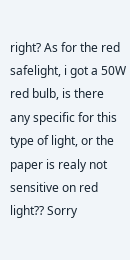right? As for the red safelight, i got a 50W red bulb, is there any specific for this type of light, or the paper is realy not sensitive on red light?? Sorry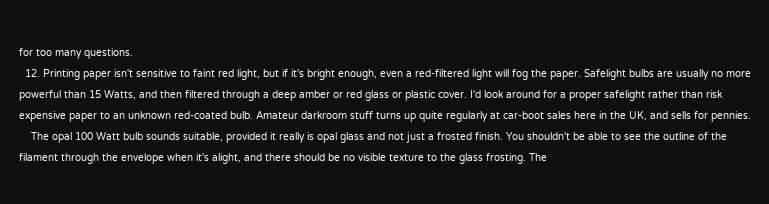for too many questions.
  12. Printing paper isn't sensitive to faint red light, but if it's bright enough, even a red-filtered light will fog the paper. Safelight bulbs are usually no more powerful than 15 Watts, and then filtered through a deep amber or red glass or plastic cover. I'd look around for a proper safelight rather than risk expensive paper to an unknown red-coated bulb. Amateur darkroom stuff turns up quite regularly at car-boot sales here in the UK, and sells for pennies.
    The opal 100 Watt bulb sounds suitable, provided it really is opal glass and not just a frosted finish. You shouldn't be able to see the outline of the filament through the envelope when it's alight, and there should be no visible texture to the glass frosting. The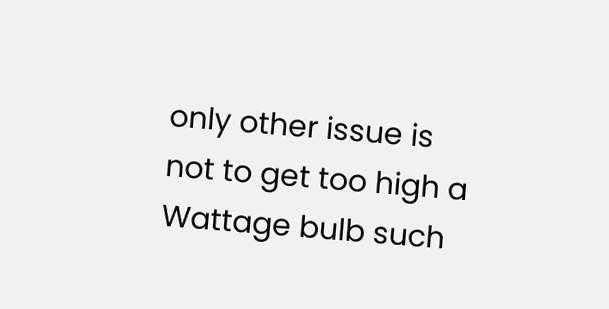only other issue is not to get too high a Wattage bulb such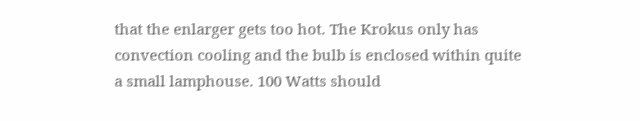that the enlarger gets too hot. The Krokus only has convection cooling and the bulb is enclosed within quite a small lamphouse. 100 Watts should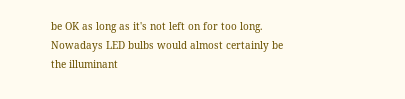be OK as long as it's not left on for too long. Nowadays LED bulbs would almost certainly be the illuminant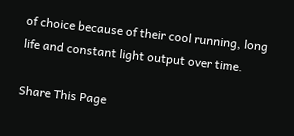of choice because of their cool running, long life and constant light output over time.

Share This Page